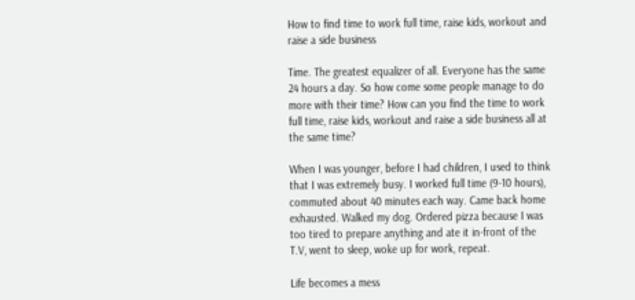How to find time to work full time, raise kids, workout and raise a side business

Time. The greatest equalizer of all. Everyone has the same 24 hours a day. So how come some people manage to do more with their time? How can you find the time to work full time, raise kids, workout and raise a side business all at the same time?

When I was younger, before I had children, I used to think that I was extremely busy. I worked full time (9-10 hours), commuted about 40 minutes each way. Came back home exhausted. Walked my dog. Ordered pizza because I was too tired to prepare anything and ate it in-front of the T.V, went to sleep, woke up for work, repeat.

Life becomes a mess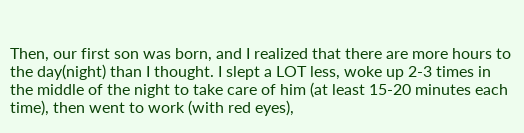Then, our first son was born, and I realized that there are more hours to the day(night) than I thought. I slept a LOT less, woke up 2-3 times in the middle of the night to take care of him (at least 15-20 minutes each time), then went to work (with red eyes),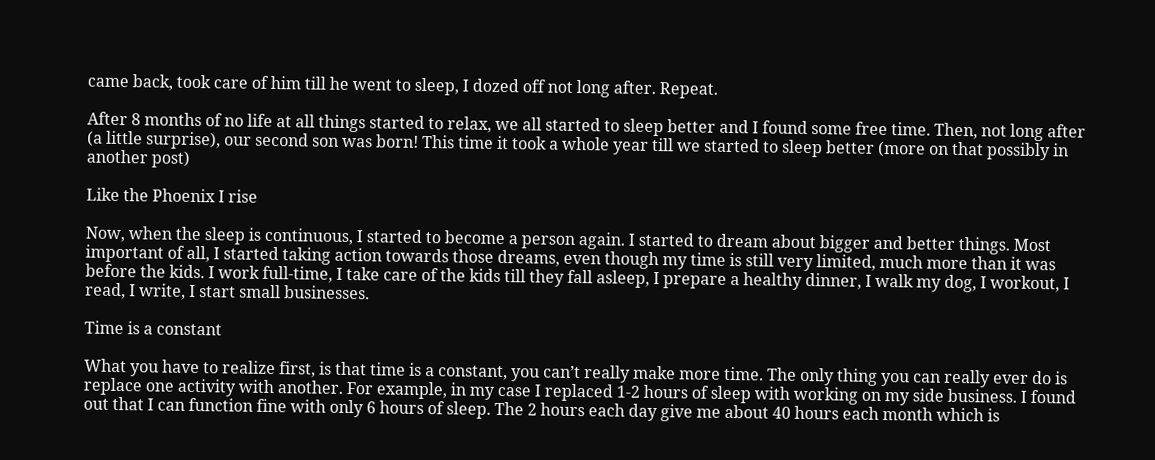came back, took care of him till he went to sleep, I dozed off not long after. Repeat.

After 8 months of no life at all things started to relax, we all started to sleep better and I found some free time. Then, not long after (a little surprise), our second son was born! This time it took a whole year till we started to sleep better (more on that possibly in another post)

Like the Phoenix I rise

Now, when the sleep is continuous, I started to become a person again. I started to dream about bigger and better things. Most important of all, I started taking action towards those dreams, even though my time is still very limited, much more than it was before the kids. I work full-time, I take care of the kids till they fall asleep, I prepare a healthy dinner, I walk my dog, I workout, I read, I write, I start small businesses.

Time is a constant

What you have to realize first, is that time is a constant, you can’t really make more time. The only thing you can really ever do is replace one activity with another. For example, in my case I replaced 1-2 hours of sleep with working on my side business. I found out that I can function fine with only 6 hours of sleep. The 2 hours each day give me about 40 hours each month which is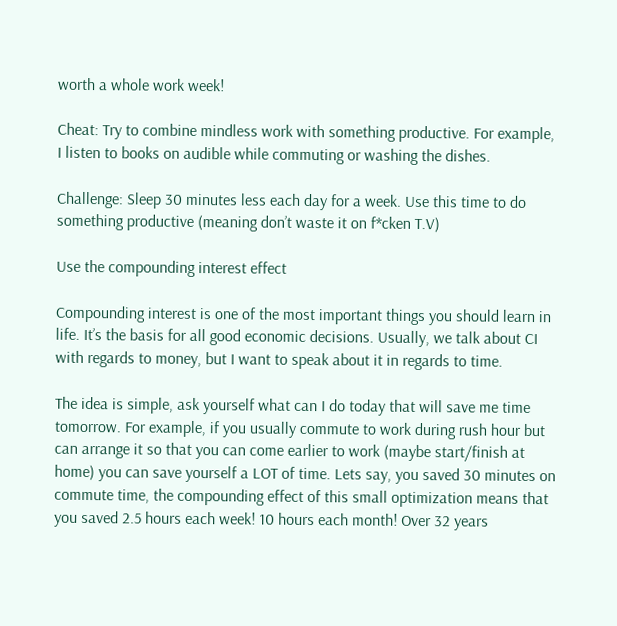worth a whole work week!

Cheat: Try to combine mindless work with something productive. For example, I listen to books on audible while commuting or washing the dishes.

Challenge: Sleep 30 minutes less each day for a week. Use this time to do something productive (meaning don’t waste it on f*cken T.V)

Use the compounding interest effect

Compounding interest is one of the most important things you should learn in life. It’s the basis for all good economic decisions. Usually, we talk about CI with regards to money, but I want to speak about it in regards to time.

The idea is simple, ask yourself what can I do today that will save me time tomorrow. For example, if you usually commute to work during rush hour but can arrange it so that you can come earlier to work (maybe start/finish at home) you can save yourself a LOT of time. Lets say, you saved 30 minutes on commute time, the compounding effect of this small optimization means that you saved 2.5 hours each week! 10 hours each month! Over 32 years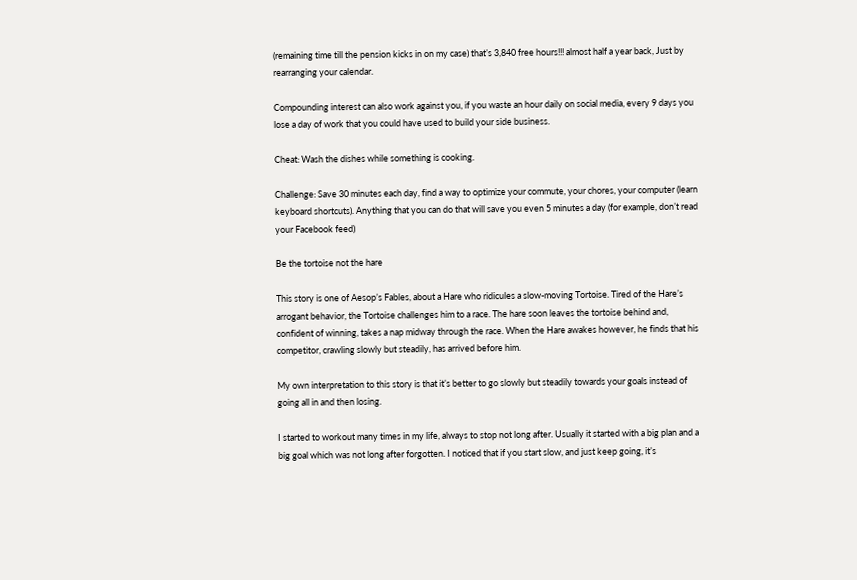(remaining time till the pension kicks in on my case) that’s 3,840 free hours!!! almost half a year back, Just by rearranging your calendar.

Compounding interest can also work against you, if you waste an hour daily on social media, every 9 days you lose a day of work that you could have used to build your side business.

Cheat: Wash the dishes while something is cooking.

Challenge: Save 30 minutes each day, find a way to optimize your commute, your chores, your computer (learn keyboard shortcuts). Anything that you can do that will save you even 5 minutes a day (for example, don’t read your Facebook feed)

Be the tortoise not the hare

This story is one of Aesop’s Fables, about a Hare who ridicules a slow-moving Tortoise. Tired of the Hare’s arrogant behavior, the Tortoise challenges him to a race. The hare soon leaves the tortoise behind and, confident of winning, takes a nap midway through the race. When the Hare awakes however, he finds that his competitor, crawling slowly but steadily, has arrived before him.

My own interpretation to this story is that it’s better to go slowly but steadily towards your goals instead of going all in and then losing.

I started to workout many times in my life, always to stop not long after. Usually it started with a big plan and a big goal which was not long after forgotten. I noticed that if you start slow, and just keep going, it’s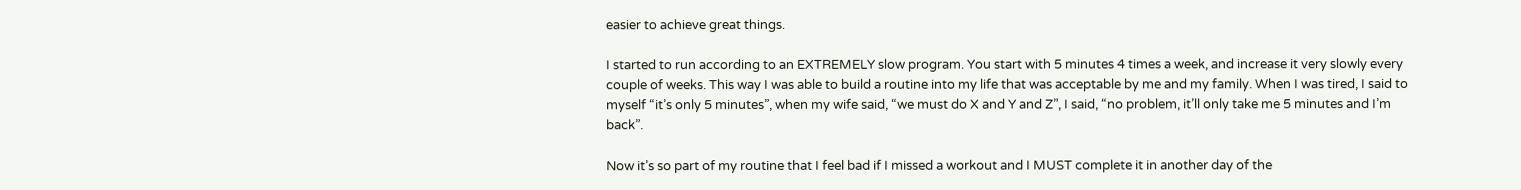easier to achieve great things.

I started to run according to an EXTREMELY slow program. You start with 5 minutes 4 times a week, and increase it very slowly every couple of weeks. This way I was able to build a routine into my life that was acceptable by me and my family. When I was tired, I said to myself “it’s only 5 minutes”, when my wife said, “we must do X and Y and Z”, I said, “no problem, it’ll only take me 5 minutes and I’m back”.

Now it’s so part of my routine that I feel bad if I missed a workout and I MUST complete it in another day of the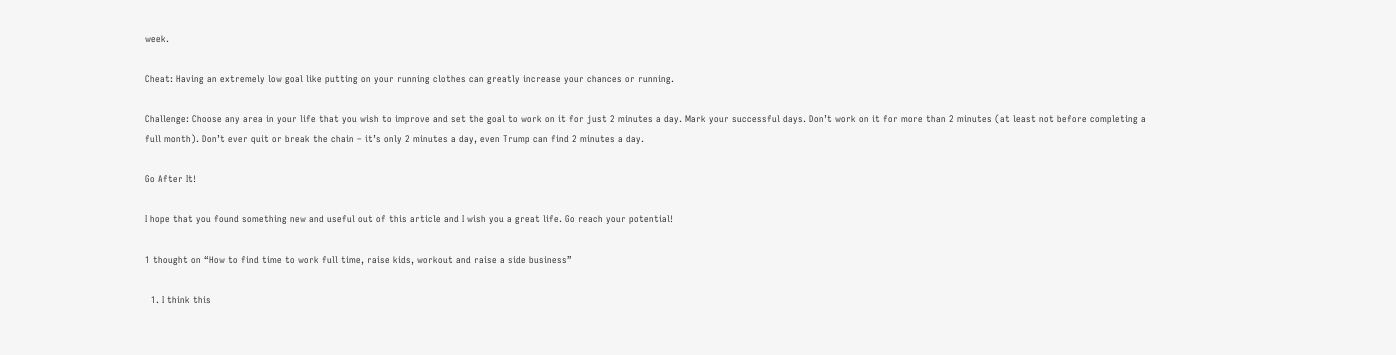week.

Cheat: Having an extremely low goal like putting on your running clothes can greatly increase your chances or running.

Challenge: Choose any area in your life that you wish to improve and set the goal to work on it for just 2 minutes a day. Mark your successful days. Don’t work on it for more than 2 minutes (at least not before completing a full month). Don’t ever quit or break the chain – it’s only 2 minutes a day, even Trump can find 2 minutes a day.

Go After It!

I hope that you found something new and useful out of this article and I wish you a great life. Go reach your potential!

1 thought on “How to find time to work full time, raise kids, workout and raise a side business”

  1. I think this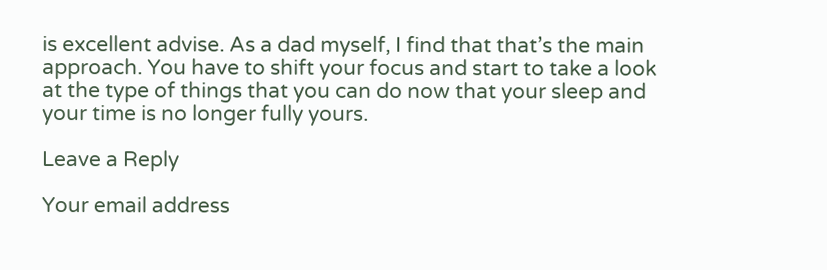is excellent advise. As a dad myself, I find that that’s the main approach. You have to shift your focus and start to take a look at the type of things that you can do now that your sleep and your time is no longer fully yours.

Leave a Reply

Your email address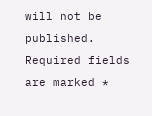will not be published. Required fields are marked *